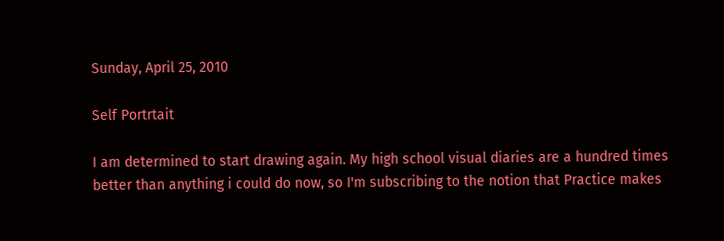Sunday, April 25, 2010

Self Portrtait

I am determined to start drawing again. My high school visual diaries are a hundred times better than anything i could do now, so I'm subscribing to the notion that Practice makes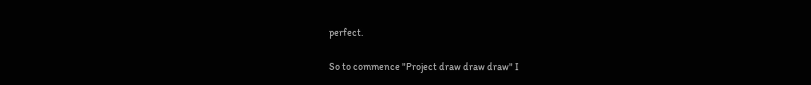perfect.

So to commence "Project draw draw draw" I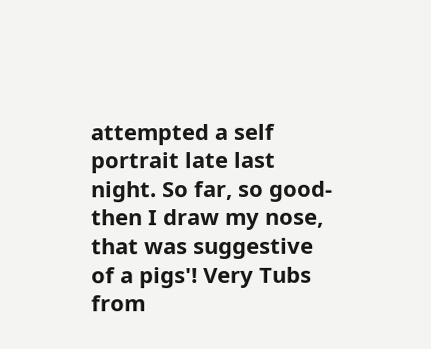attempted a self portrait late last night. So far, so good- then I draw my nose, that was suggestive of a pigs'! Very Tubs from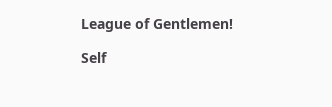League of Gentlemen!

Self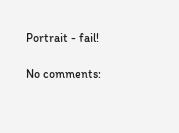Portrait - fail!

No comments: